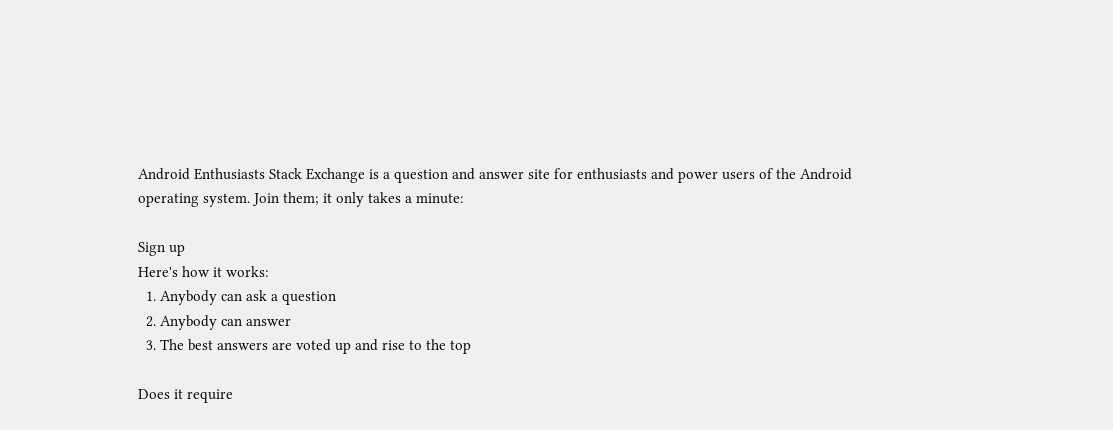Android Enthusiasts Stack Exchange is a question and answer site for enthusiasts and power users of the Android operating system. Join them; it only takes a minute:

Sign up
Here's how it works:
  1. Anybody can ask a question
  2. Anybody can answer
  3. The best answers are voted up and rise to the top

Does it require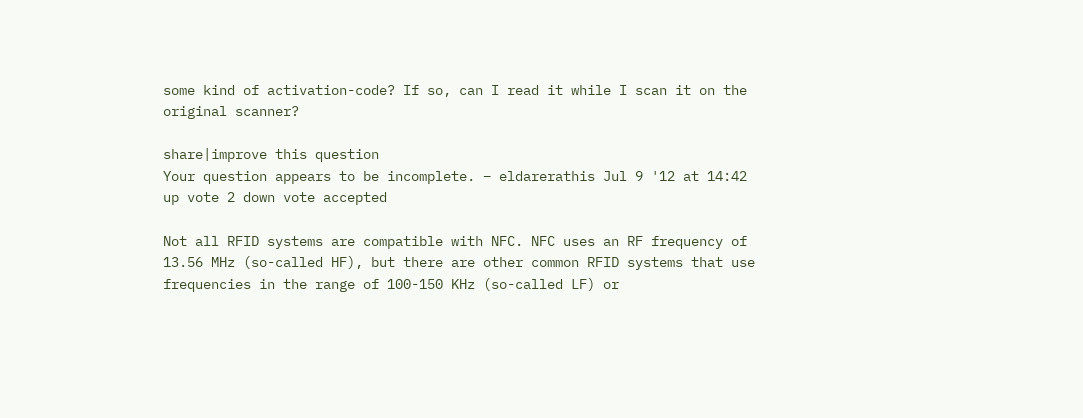some kind of activation-code? If so, can I read it while I scan it on the original scanner?

share|improve this question
Your question appears to be incomplete. – eldarerathis Jul 9 '12 at 14:42
up vote 2 down vote accepted

Not all RFID systems are compatible with NFC. NFC uses an RF frequency of 13.56 MHz (so-called HF), but there are other common RFID systems that use frequencies in the range of 100-150 KHz (so-called LF) or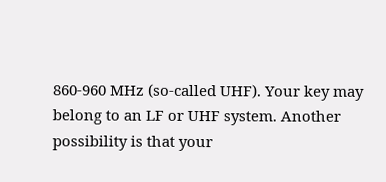860-960 MHz (so-called UHF). Your key may belong to an LF or UHF system. Another possibility is that your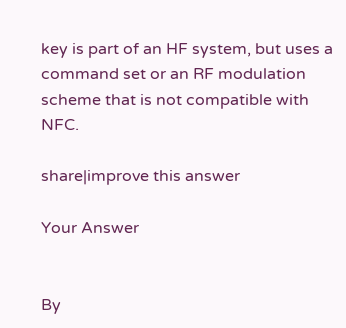key is part of an HF system, but uses a command set or an RF modulation scheme that is not compatible with NFC.

share|improve this answer

Your Answer


By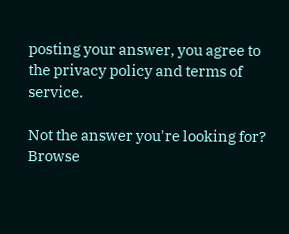posting your answer, you agree to the privacy policy and terms of service.

Not the answer you're looking for? Browse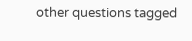other questions tagged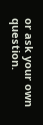or ask your own question.